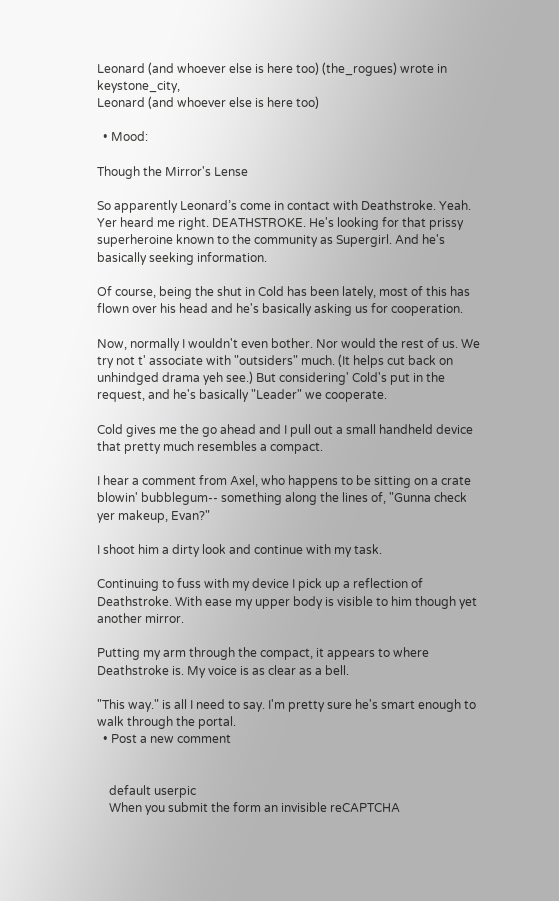Leonard (and whoever else is here too) (the_rogues) wrote in keystone_city,
Leonard (and whoever else is here too)

  • Mood:

Though the Mirror's Lense

So apparently Leonard’s come in contact with Deathstroke. Yeah. Yer heard me right. DEATHSTROKE. He's looking for that prissy superheroine known to the community as Supergirl. And he's basically seeking information.

Of course, being the shut in Cold has been lately, most of this has flown over his head and he's basically asking us for cooperation.

Now, normally I wouldn't even bother. Nor would the rest of us. We try not t' associate with "outsiders" much. (It helps cut back on unhindged drama yeh see.) But considering' Cold's put in the request, and he's basically "Leader" we cooperate.

Cold gives me the go ahead and I pull out a small handheld device that pretty much resembles a compact.

I hear a comment from Axel, who happens to be sitting on a crate blowin' bubblegum-- something along the lines of, "Gunna check yer makeup, Evan?"

I shoot him a dirty look and continue with my task.

Continuing to fuss with my device I pick up a reflection of Deathstroke. With ease my upper body is visible to him though yet another mirror.

Putting my arm through the compact, it appears to where Deathstroke is. My voice is as clear as a bell.

"This way." is all I need to say. I'm pretty sure he's smart enough to walk through the portal.
  • Post a new comment


    default userpic
    When you submit the form an invisible reCAPTCHA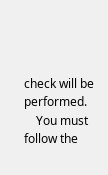check will be performed.
    You must follow the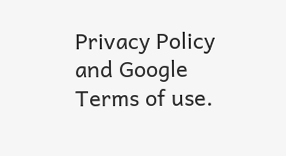Privacy Policy and Google Terms of use.